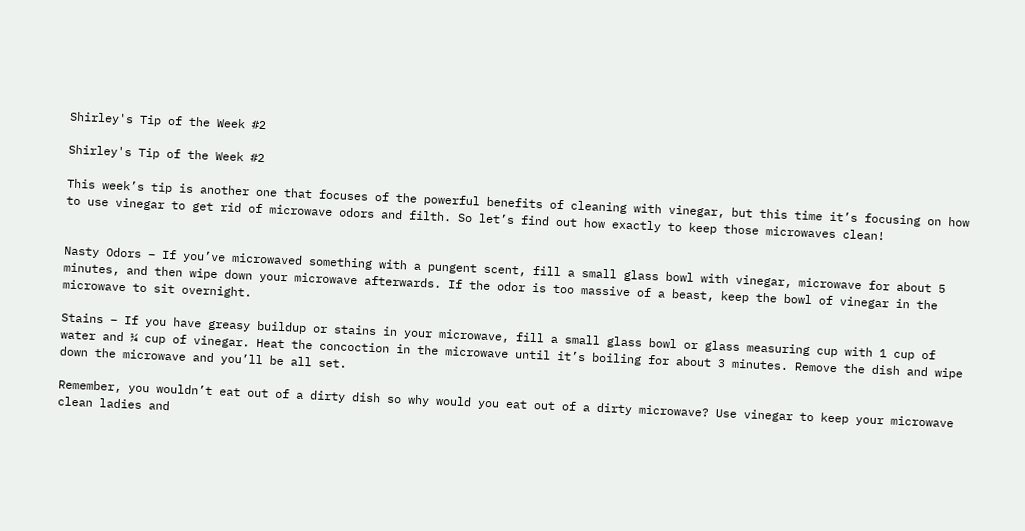Shirley's Tip of the Week #2

Shirley's Tip of the Week #2

This week’s tip is another one that focuses of the powerful benefits of cleaning with vinegar, but this time it’s focusing on how to use vinegar to get rid of microwave odors and filth. So let’s find out how exactly to keep those microwaves clean!


Nasty Odors – If you’ve microwaved something with a pungent scent, fill a small glass bowl with vinegar, microwave for about 5 minutes, and then wipe down your microwave afterwards. If the odor is too massive of a beast, keep the bowl of vinegar in the microwave to sit overnight.

Stains – If you have greasy buildup or stains in your microwave, fill a small glass bowl or glass measuring cup with 1 cup of water and ¼ cup of vinegar. Heat the concoction in the microwave until it’s boiling for about 3 minutes. Remove the dish and wipe down the microwave and you’ll be all set.

Remember, you wouldn’t eat out of a dirty dish so why would you eat out of a dirty microwave? Use vinegar to keep your microwave clean ladies and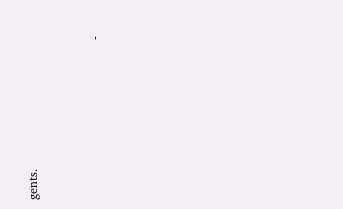gents.


                                        -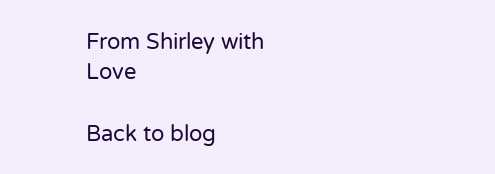From Shirley with Love

Back to blog